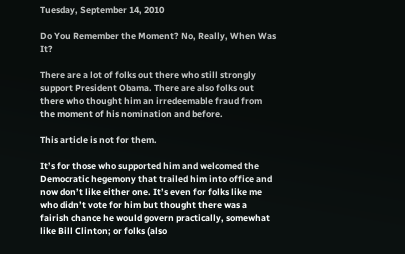Tuesday, September 14, 2010

Do You Remember the Moment? No, Really, When Was It?

There are a lot of folks out there who still strongly support President Obama. There are also folks out there who thought him an irredeemable fraud from the moment of his nomination and before.

This article is not for them.

It’s for those who supported him and welcomed the Democratic hegemony that trailed him into office and now don’t like either one. It’s even for folks like me who didn’t vote for him but thought there was a fairish chance he would govern practically, somewhat like Bill Clinton; or folks (also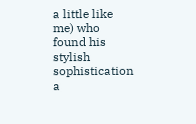a little like me) who found his stylish sophistication a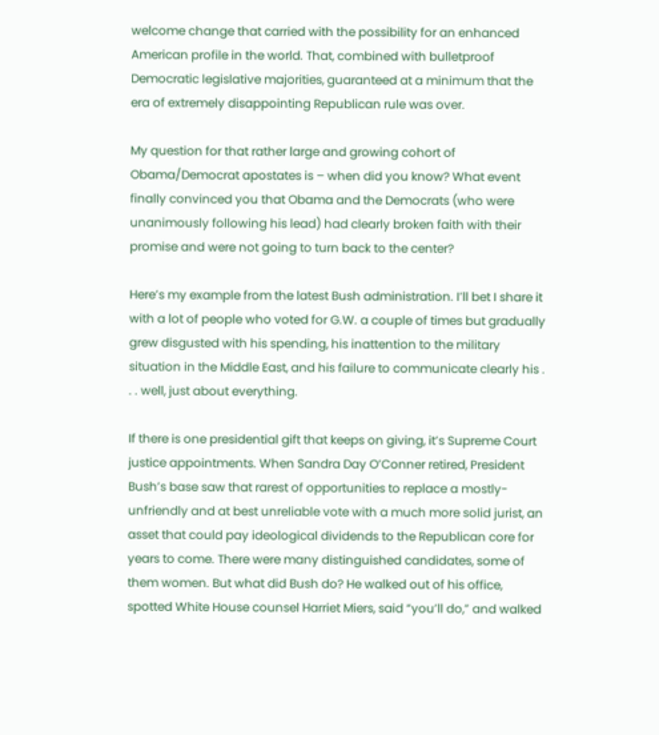welcome change that carried with the possibility for an enhanced American profile in the world. That, combined with bulletproof Democratic legislative majorities, guaranteed at a minimum that the era of extremely disappointing Republican rule was over.

My question for that rather large and growing cohort of Obama/Democrat apostates is – when did you know? What event finally convinced you that Obama and the Democrats (who were unanimously following his lead) had clearly broken faith with their promise and were not going to turn back to the center?

Here’s my example from the latest Bush administration. I’ll bet I share it with a lot of people who voted for G.W. a couple of times but gradually grew disgusted with his spending, his inattention to the military situation in the Middle East, and his failure to communicate clearly his . . . well, just about everything.

If there is one presidential gift that keeps on giving, it’s Supreme Court justice appointments. When Sandra Day O’Conner retired, President Bush’s base saw that rarest of opportunities to replace a mostly-unfriendly and at best unreliable vote with a much more solid jurist, an asset that could pay ideological dividends to the Republican core for years to come. There were many distinguished candidates, some of them women. But what did Bush do? He walked out of his office, spotted White House counsel Harriet Miers, said “you’ll do,” and walked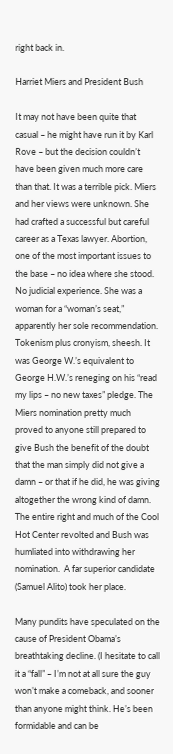right back in.

Harriet Miers and President Bush

It may not have been quite that casual – he might have run it by Karl Rove – but the decision couldn’t have been given much more care than that. It was a terrible pick. Miers and her views were unknown. She had crafted a successful but careful career as a Texas lawyer. Abortion, one of the most important issues to the base – no idea where she stood. No judicial experience. She was a woman for a “woman’s seat,” apparently her sole recommendation. Tokenism plus cronyism, sheesh. It was George W.’s equivalent to George H.W.’s reneging on his “read my lips – no new taxes” pledge. The Miers nomination pretty much proved to anyone still prepared to give Bush the benefit of the doubt that the man simply did not give a damn – or that if he did, he was giving altogether the wrong kind of damn.  The entire right and much of the Cool Hot Center revolted and Bush was humliated into withdrawing her nomination.  A far superior candidate (Samuel Alito) took her place.

Many pundits have speculated on the cause of President Obama’s breathtaking decline. (I hesitate to call it a “fall” – I’m not at all sure the guy won’t make a comeback, and sooner than anyone might think. He’s been formidable and can be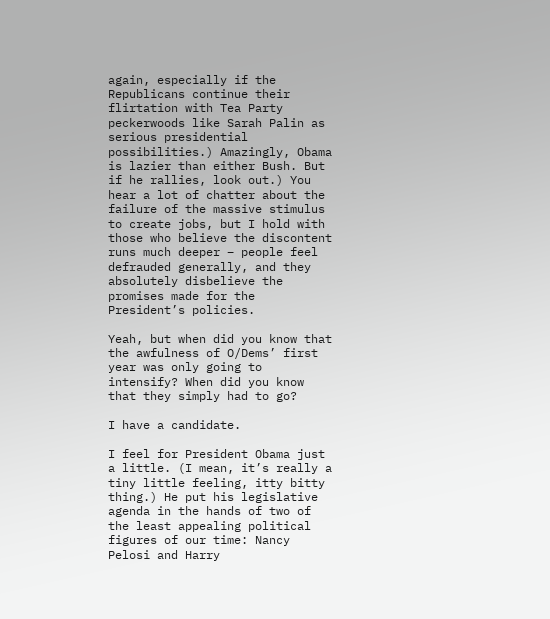again, especially if the Republicans continue their flirtation with Tea Party peckerwoods like Sarah Palin as serious presidential possibilities.) Amazingly, Obama is lazier than either Bush. But if he rallies, look out.) You hear a lot of chatter about the failure of the massive stimulus to create jobs, but I hold with those who believe the discontent runs much deeper – people feel defrauded generally, and they absolutely disbelieve the promises made for the President’s policies.

Yeah, but when did you know that the awfulness of O/Dems’ first year was only going to intensify? When did you know that they simply had to go?

I have a candidate.

I feel for President Obama just a little. (I mean, it’s really a tiny little feeling, itty bitty thing.) He put his legislative agenda in the hands of two of the least appealing political figures of our time: Nancy Pelosi and Harry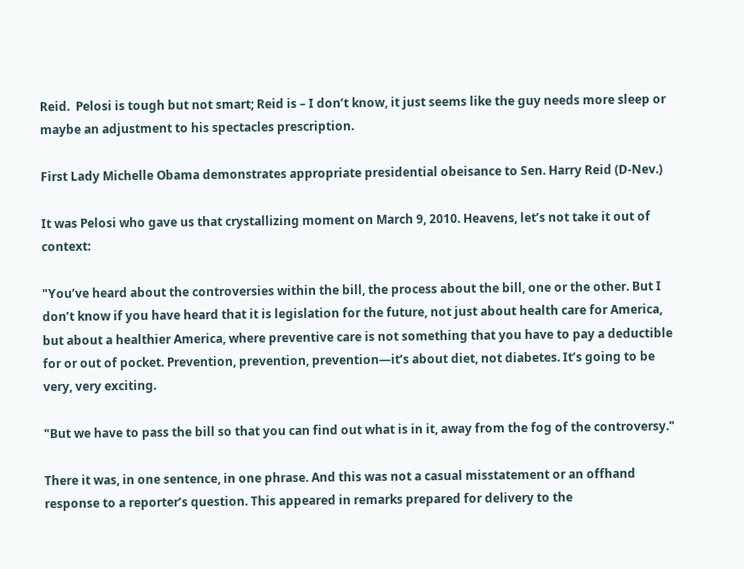Reid.  Pelosi is tough but not smart; Reid is – I don’t know, it just seems like the guy needs more sleep or maybe an adjustment to his spectacles prescription.

First Lady Michelle Obama demonstrates appropriate presidential obeisance to Sen. Harry Reid (D-Nev.)

It was Pelosi who gave us that crystallizing moment on March 9, 2010. Heavens, let’s not take it out of context:

"You’ve heard about the controversies within the bill, the process about the bill, one or the other. But I don’t know if you have heard that it is legislation for the future, not just about health care for America, but about a healthier America, where preventive care is not something that you have to pay a deductible for or out of pocket. Prevention, prevention, prevention—it’s about diet, not diabetes. It’s going to be very, very exciting.

"But we have to pass the bill so that you can find out what is in it, away from the fog of the controversy."

There it was, in one sentence, in one phrase. And this was not a casual misstatement or an offhand response to a reporter’s question. This appeared in remarks prepared for delivery to the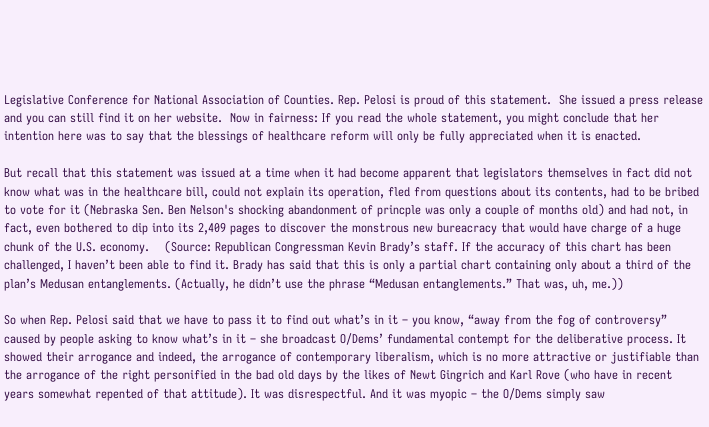Legislative Conference for National Association of Counties. Rep. Pelosi is proud of this statement.  She issued a press release and you can still find it on her website.  Now in fairness: If you read the whole statement, you might conclude that her intention here was to say that the blessings of healthcare reform will only be fully appreciated when it is enacted.

But recall that this statement was issued at a time when it had become apparent that legislators themselves in fact did not know what was in the healthcare bill, could not explain its operation, fled from questions about its contents, had to be bribed to vote for it (Nebraska Sen. Ben Nelson's shocking abandonment of princple was only a couple of months old) and had not, in fact, even bothered to dip into its 2,409 pages to discover the monstrous new bureacracy that would have charge of a huge chunk of the U.S. economy.    (Source: Republican Congressman Kevin Brady’s staff. If the accuracy of this chart has been challenged, I haven’t been able to find it. Brady has said that this is only a partial chart containing only about a third of the plan’s Medusan entanglements. (Actually, he didn’t use the phrase “Medusan entanglements.” That was, uh, me.))

So when Rep. Pelosi said that we have to pass it to find out what’s in it – you know, “away from the fog of controversy” caused by people asking to know what’s in it – she broadcast O/Dems’ fundamental contempt for the deliberative process. It showed their arrogance and indeed, the arrogance of contemporary liberalism, which is no more attractive or justifiable than the arrogance of the right personified in the bad old days by the likes of Newt Gingrich and Karl Rove (who have in recent years somewhat repented of that attitude). It was disrespectful. And it was myopic – the O/Dems simply saw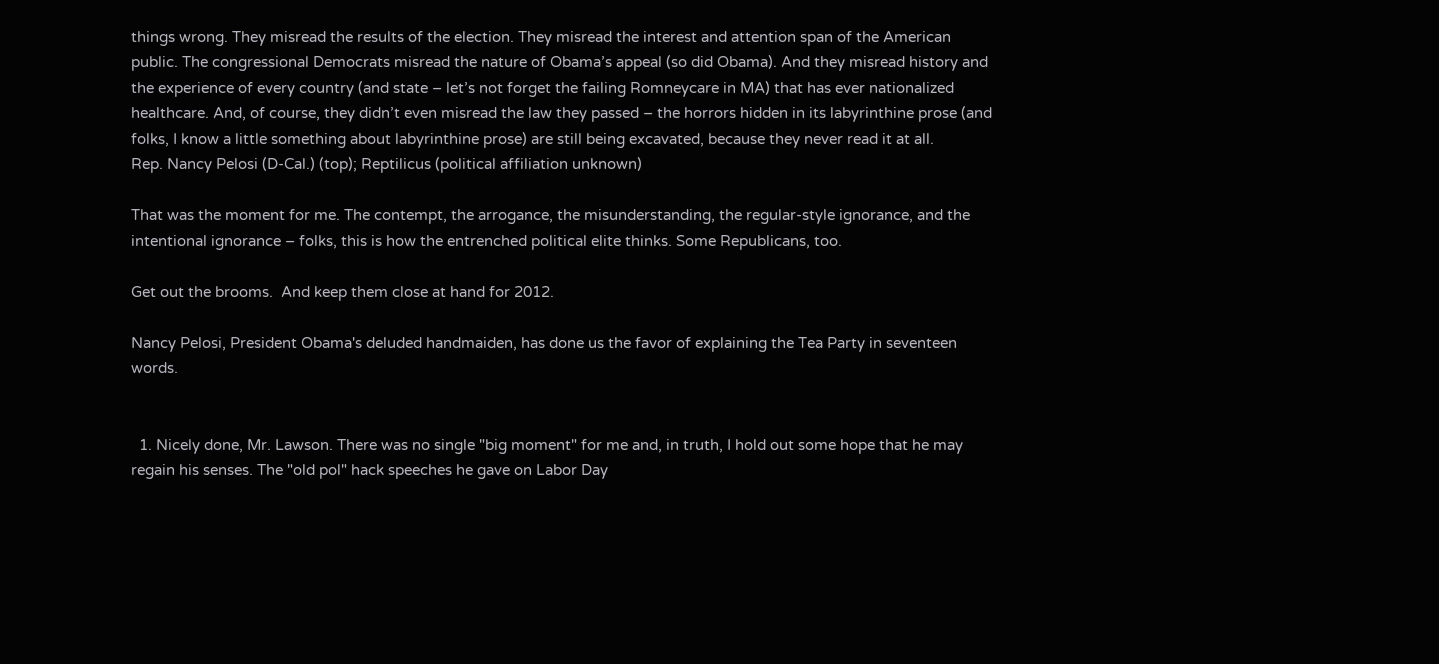things wrong. They misread the results of the election. They misread the interest and attention span of the American public. The congressional Democrats misread the nature of Obama’s appeal (so did Obama). And they misread history and the experience of every country (and state – let’s not forget the failing Romneycare in MA) that has ever nationalized healthcare. And, of course, they didn’t even misread the law they passed – the horrors hidden in its labyrinthine prose (and folks, I know a little something about labyrinthine prose) are still being excavated, because they never read it at all.
Rep. Nancy Pelosi (D-Cal.) (top); Reptilicus (political affiliation unknown)

That was the moment for me. The contempt, the arrogance, the misunderstanding, the regular-style ignorance, and the intentional ignorance – folks, this is how the entrenched political elite thinks. Some Republicans, too.

Get out the brooms.  And keep them close at hand for 2012.

Nancy Pelosi, President Obama's deluded handmaiden, has done us the favor of explaining the Tea Party in seventeen words.


  1. Nicely done, Mr. Lawson. There was no single "big moment" for me and, in truth, I hold out some hope that he may regain his senses. The "old pol" hack speeches he gave on Labor Day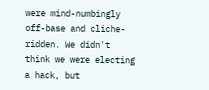were mind-numbingly off-base and cliche-ridden. We didn't think we were electing a hack, but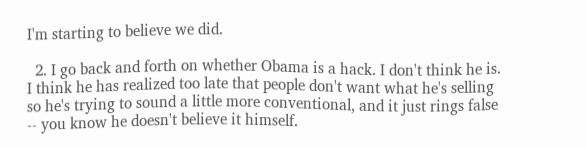I'm starting to believe we did.

  2. I go back and forth on whether Obama is a hack. I don't think he is. I think he has realized too late that people don't want what he's selling so he's trying to sound a little more conventional, and it just rings false -- you know he doesn't believe it himself.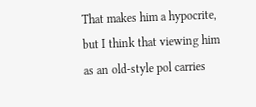That makes him a hypocrite, but I think that viewing him as an old-style pol carries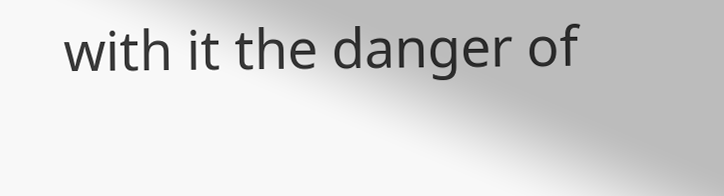with it the danger of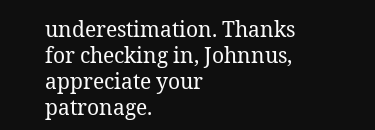underestimation. Thanks for checking in, Johnnus, appreciate your patronage.